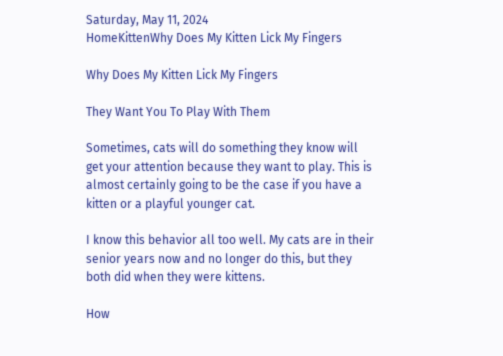Saturday, May 11, 2024
HomeKittenWhy Does My Kitten Lick My Fingers

Why Does My Kitten Lick My Fingers

They Want You To Play With Them

Sometimes, cats will do something they know will get your attention because they want to play. This is almost certainly going to be the case if you have a kitten or a playful younger cat.

I know this behavior all too well. My cats are in their senior years now and no longer do this, but they both did when they were kittens.

How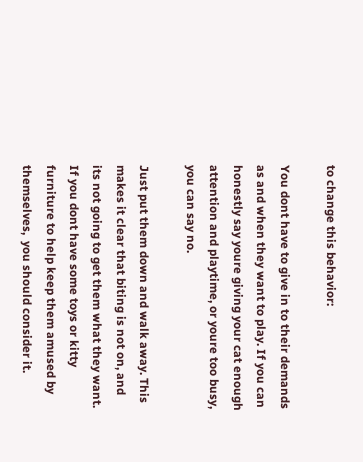to change this behavior:

You dont have to give in to their demands as and when they want to play. If you can honestly say youre giving your cat enough attention and playtime, or youre too busy, you can say no.

Just put them down and walk away. This makes it clear that biting is not on, and its not going to get them what they want. If you dont have some toys or kitty furniture to help keep them amused by themselves,  you should consider it.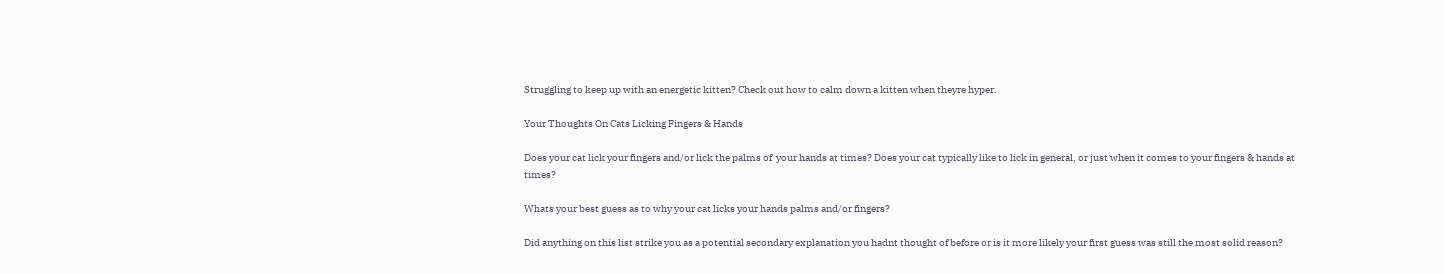Struggling to keep up with an energetic kitten? Check out how to calm down a kitten when theyre hyper.

Your Thoughts On Cats Licking Fingers & Hands

Does your cat lick your fingers and/or lick the palms of  your hands at times? Does your cat typically like to lick in general, or just when it comes to your fingers & hands at times?

Whats your best guess as to why your cat licks your hands palms and/or fingers?

Did anything on this list strike you as a potential secondary explanation you hadnt thought of before or is it more likely your first guess was still the most solid reason?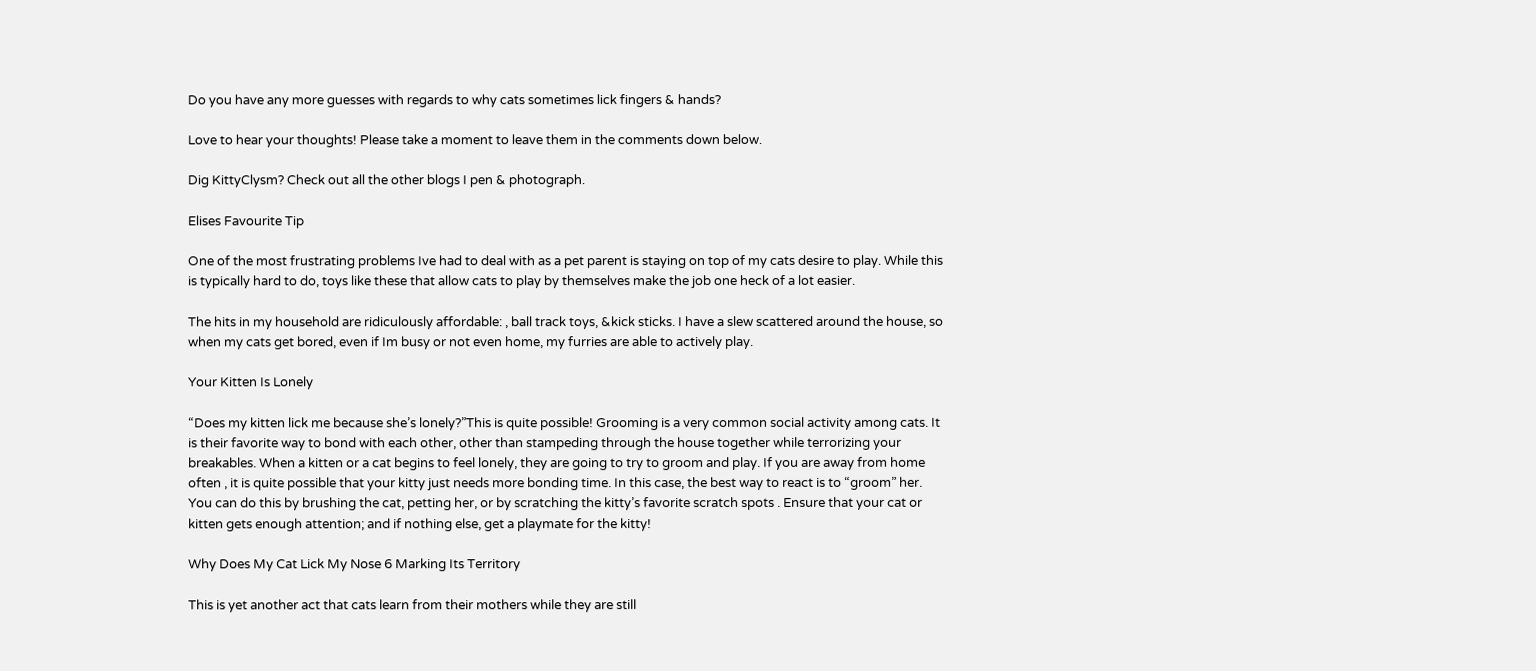Do you have any more guesses with regards to why cats sometimes lick fingers & hands?

Love to hear your thoughts! Please take a moment to leave them in the comments down below.

Dig KittyClysm? Check out all the other blogs I pen & photograph.

Elises Favourite Tip

One of the most frustrating problems Ive had to deal with as a pet parent is staying on top of my cats desire to play. While this is typically hard to do, toys like these that allow cats to play by themselves make the job one heck of a lot easier.

The hits in my household are ridiculously affordable: , ball track toys, &kick sticks. I have a slew scattered around the house, so when my cats get bored, even if Im busy or not even home, my furries are able to actively play.

Your Kitten Is Lonely

“Does my kitten lick me because she’s lonely?”This is quite possible! Grooming is a very common social activity among cats. It is their favorite way to bond with each other, other than stampeding through the house together while terrorizing your breakables. When a kitten or a cat begins to feel lonely, they are going to try to groom and play. If you are away from home often , it is quite possible that your kitty just needs more bonding time. In this case, the best way to react is to “groom” her. You can do this by brushing the cat, petting her, or by scratching the kitty’s favorite scratch spots . Ensure that your cat or kitten gets enough attention; and if nothing else, get a playmate for the kitty!

Why Does My Cat Lick My Nose 6 Marking Its Territory

This is yet another act that cats learn from their mothers while they are still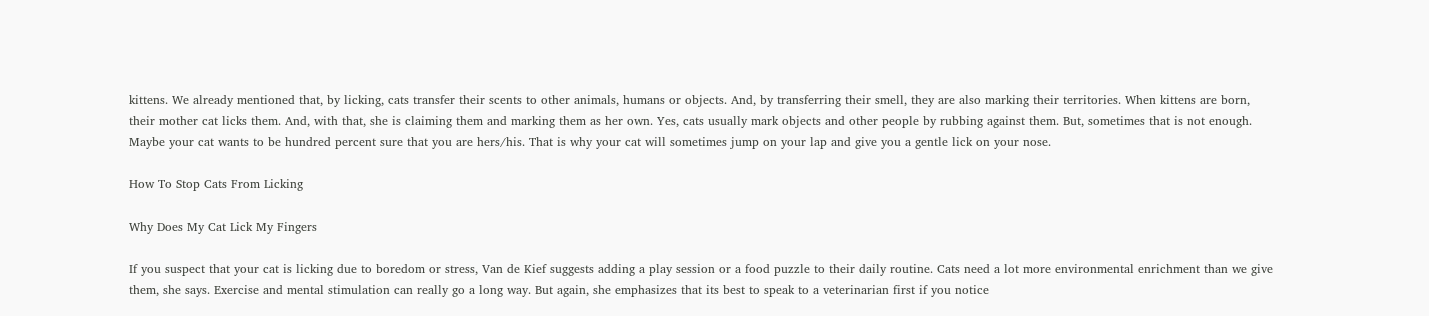kittens. We already mentioned that, by licking, cats transfer their scents to other animals, humans or objects. And, by transferring their smell, they are also marking their territories. When kittens are born, their mother cat licks them. And, with that, she is claiming them and marking them as her own. Yes, cats usually mark objects and other people by rubbing against them. But, sometimes that is not enough. Maybe your cat wants to be hundred percent sure that you are hers/his. That is why your cat will sometimes jump on your lap and give you a gentle lick on your nose.

How To Stop Cats From Licking

Why Does My Cat Lick My Fingers

If you suspect that your cat is licking due to boredom or stress, Van de Kief suggests adding a play session or a food puzzle to their daily routine. Cats need a lot more environmental enrichment than we give them, she says. Exercise and mental stimulation can really go a long way. But again, she emphasizes that its best to speak to a veterinarian first if you notice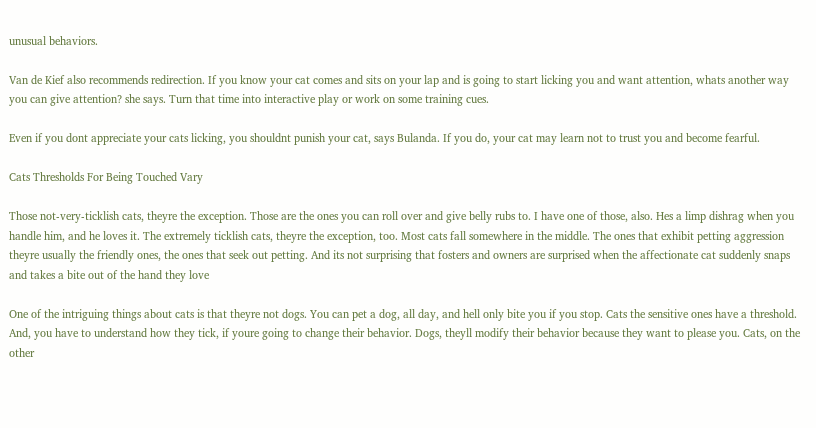unusual behaviors.

Van de Kief also recommends redirection. If you know your cat comes and sits on your lap and is going to start licking you and want attention, whats another way you can give attention? she says. Turn that time into interactive play or work on some training cues.

Even if you dont appreciate your cats licking, you shouldnt punish your cat, says Bulanda. If you do, your cat may learn not to trust you and become fearful.

Cats Thresholds For Being Touched Vary

Those not-very-ticklish cats, theyre the exception. Those are the ones you can roll over and give belly rubs to. I have one of those, also. Hes a limp dishrag when you handle him, and he loves it. The extremely ticklish cats, theyre the exception, too. Most cats fall somewhere in the middle. The ones that exhibit petting aggression theyre usually the friendly ones, the ones that seek out petting. And its not surprising that fosters and owners are surprised when the affectionate cat suddenly snaps and takes a bite out of the hand they love

One of the intriguing things about cats is that theyre not dogs. You can pet a dog, all day, and hell only bite you if you stop. Cats the sensitive ones have a threshold. And, you have to understand how they tick, if youre going to change their behavior. Dogs, theyll modify their behavior because they want to please you. Cats, on the other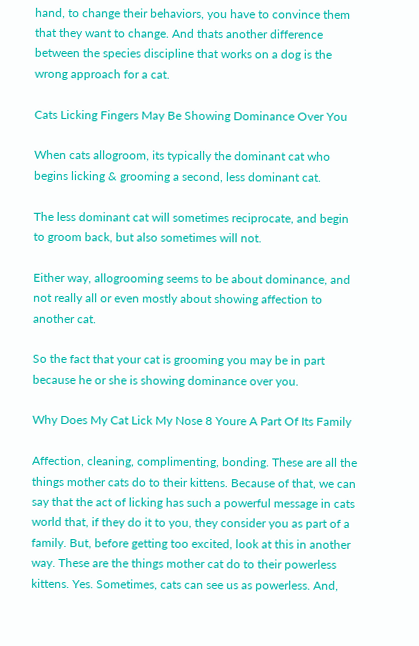hand, to change their behaviors, you have to convince them that they want to change. And thats another difference between the species discipline that works on a dog is the wrong approach for a cat.

Cats Licking Fingers May Be Showing Dominance Over You

When cats allogroom, its typically the dominant cat who begins licking & grooming a second, less dominant cat.

The less dominant cat will sometimes reciprocate, and begin to groom back, but also sometimes will not.

Either way, allogrooming seems to be about dominance, and not really all or even mostly about showing affection to another cat.

So the fact that your cat is grooming you may be in part because he or she is showing dominance over you.

Why Does My Cat Lick My Nose 8 Youre A Part Of Its Family

Affection, cleaning, complimenting, bonding. These are all the things mother cats do to their kittens. Because of that, we can say that the act of licking has such a powerful message in cats world that, if they do it to you, they consider you as part of a family. But, before getting too excited, look at this in another way. These are the things mother cat do to their powerless kittens. Yes. Sometimes, cats can see us as powerless. And,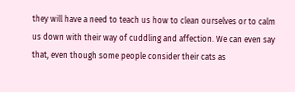they will have a need to teach us how to clean ourselves or to calm us down with their way of cuddling and affection. We can even say that, even though some people consider their cats as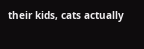their kids, cats actually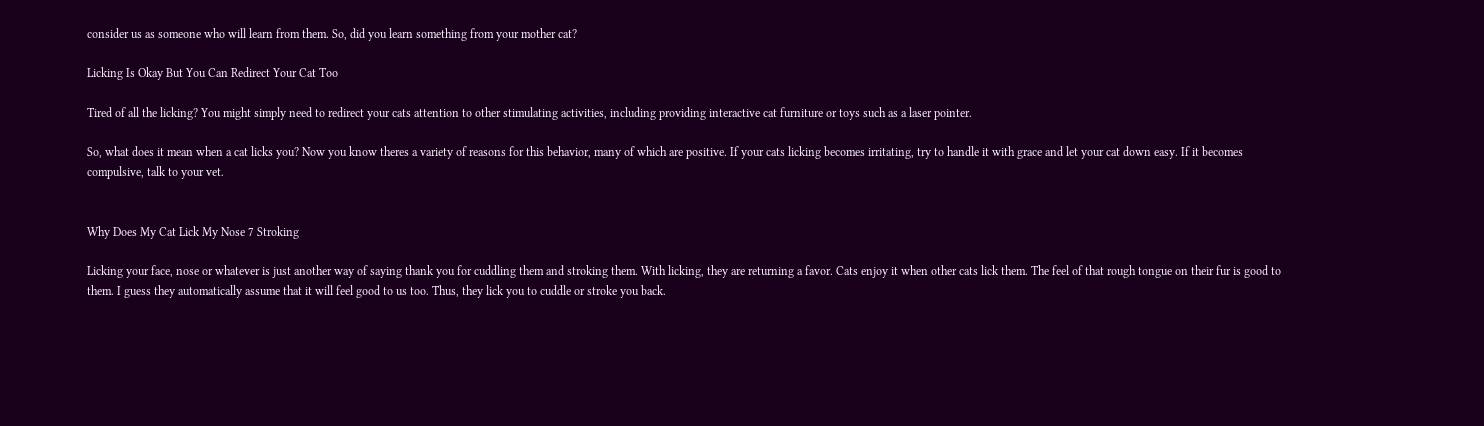consider us as someone who will learn from them. So, did you learn something from your mother cat?

Licking Is Okay But You Can Redirect Your Cat Too

Tired of all the licking? You might simply need to redirect your cats attention to other stimulating activities, including providing interactive cat furniture or toys such as a laser pointer.

So, what does it mean when a cat licks you? Now you know theres a variety of reasons for this behavior, many of which are positive. If your cats licking becomes irritating, try to handle it with grace and let your cat down easy. If it becomes compulsive, talk to your vet.


Why Does My Cat Lick My Nose 7 Stroking

Licking your face, nose or whatever is just another way of saying thank you for cuddling them and stroking them. With licking, they are returning a favor. Cats enjoy it when other cats lick them. The feel of that rough tongue on their fur is good to them. I guess they automatically assume that it will feel good to us too. Thus, they lick you to cuddle or stroke you back.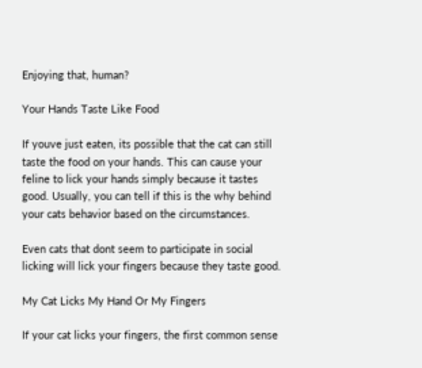Enjoying that, human?

Your Hands Taste Like Food

If youve just eaten, its possible that the cat can still taste the food on your hands. This can cause your feline to lick your hands simply because it tastes good. Usually, you can tell if this is the why behind your cats behavior based on the circumstances.

Even cats that dont seem to participate in social licking will lick your fingers because they taste good.

My Cat Licks My Hand Or My Fingers

If your cat licks your fingers, the first common sense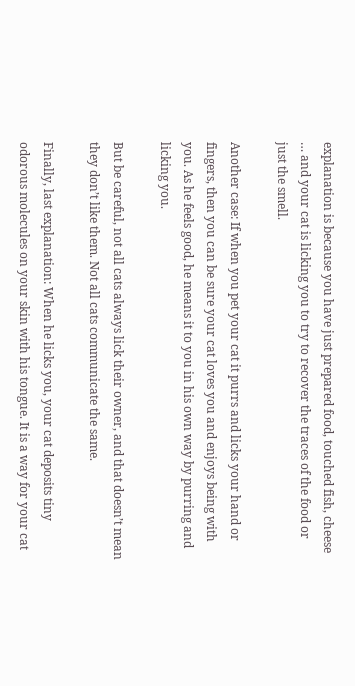explanation is because you have just prepared food, touched fish, cheese … and your cat is licking you to try to recover the traces of the food or just the smell.

Another case: If when you pet your cat it purrs and licks your hand or fingers, then you can be sure your cat loves you and enjoys being with you. As he feels good, he means it to you in his own way by purring and licking you.

But be careful, not all cats always lick their owner, and that doesn’t mean they don’t like them. Not all cats communicate the same.

Finally, last explanation: When he licks you, your cat deposits tiny odorous molecules on your skin with his tongue. It is a way for your cat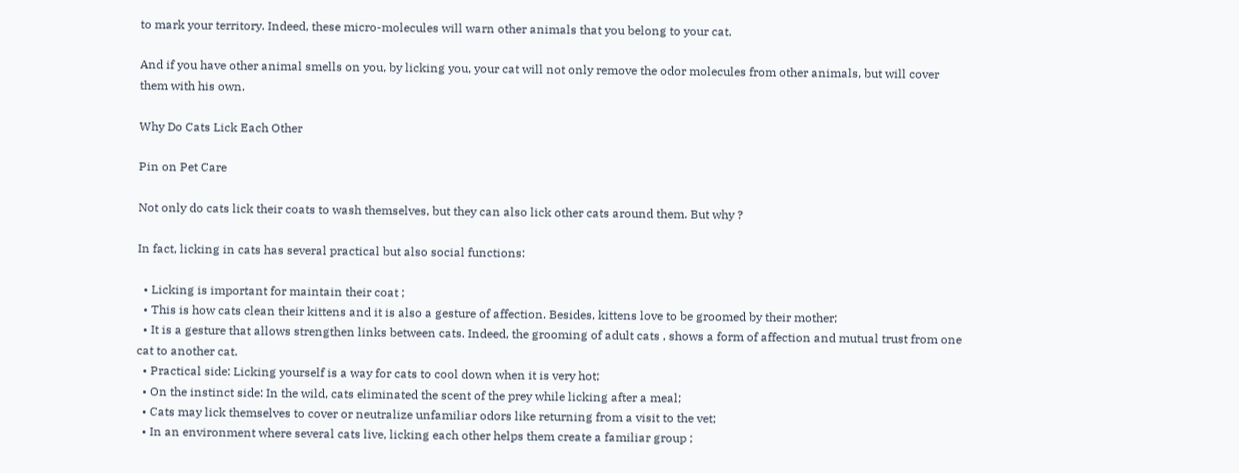to mark your territory. Indeed, these micro-molecules will warn other animals that you belong to your cat.

And if you have other animal smells on you, by licking you, your cat will not only remove the odor molecules from other animals, but will cover them with his own.

Why Do Cats Lick Each Other

Pin on Pet Care

Not only do cats lick their coats to wash themselves, but they can also lick other cats around them. But why ?

In fact, licking in cats has several practical but also social functions:

  • Licking is important for maintain their coat ;
  • This is how cats clean their kittens and it is also a gesture of affection. Besides, kittens love to be groomed by their mother;
  • It is a gesture that allows strengthen links between cats. Indeed, the grooming of adult cats , shows a form of affection and mutual trust from one cat to another cat.
  • Practical side: Licking yourself is a way for cats to cool down when it is very hot;
  • On the instinct side: In the wild, cats eliminated the scent of the prey while licking after a meal;
  • Cats may lick themselves to cover or neutralize unfamiliar odors like returning from a visit to the vet;
  • In an environment where several cats live, licking each other helps them create a familiar group ;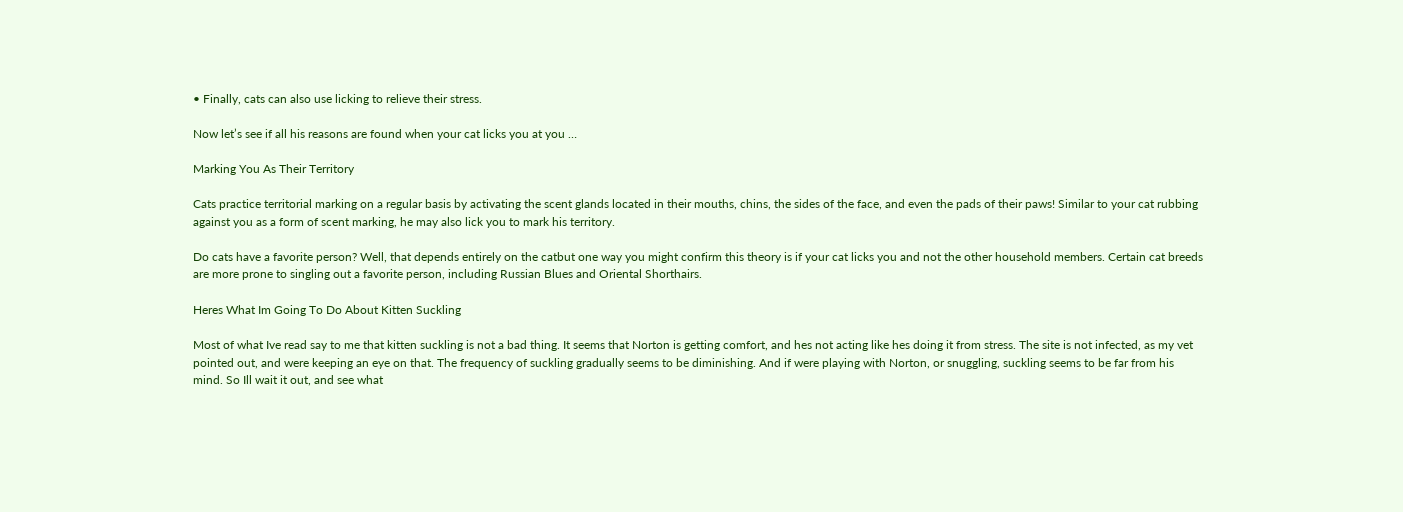• Finally, cats can also use licking to relieve their stress.

Now let’s see if all his reasons are found when your cat licks you at you …

Marking You As Their Territory

Cats practice territorial marking on a regular basis by activating the scent glands located in their mouths, chins, the sides of the face, and even the pads of their paws! Similar to your cat rubbing against you as a form of scent marking, he may also lick you to mark his territory.

Do cats have a favorite person? Well, that depends entirely on the catbut one way you might confirm this theory is if your cat licks you and not the other household members. Certain cat breeds are more prone to singling out a favorite person, including Russian Blues and Oriental Shorthairs.

Heres What Im Going To Do About Kitten Suckling

Most of what Ive read say to me that kitten suckling is not a bad thing. It seems that Norton is getting comfort, and hes not acting like hes doing it from stress. The site is not infected, as my vet pointed out, and were keeping an eye on that. The frequency of suckling gradually seems to be diminishing. And if were playing with Norton, or snuggling, suckling seems to be far from his mind. So Ill wait it out, and see what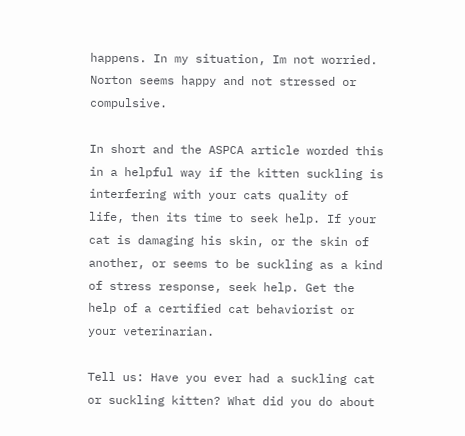happens. In my situation, Im not worried. Norton seems happy and not stressed or compulsive.

In short and the ASPCA article worded this in a helpful way if the kitten suckling is interfering with your cats quality of life, then its time to seek help. If your cat is damaging his skin, or the skin of another, or seems to be suckling as a kind of stress response, seek help. Get the help of a certified cat behaviorist or your veterinarian.

Tell us: Have you ever had a suckling cat or suckling kitten? What did you do about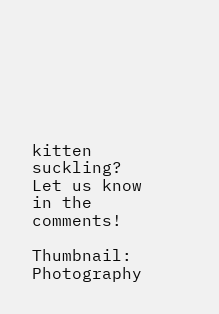kitten suckling? Let us know in the comments!

Thumbnail: Photography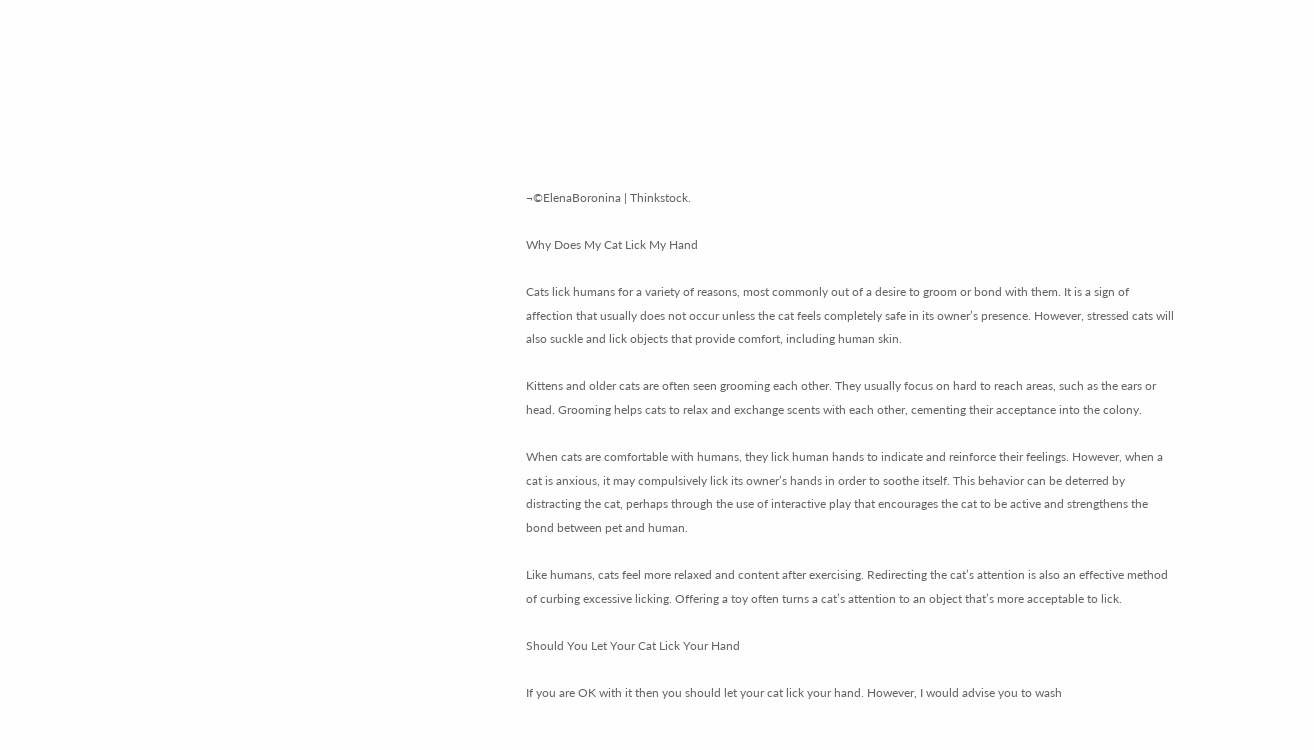¬©ElenaBoronina | Thinkstock.

Why Does My Cat Lick My Hand

Cats lick humans for a variety of reasons, most commonly out of a desire to groom or bond with them. It is a sign of affection that usually does not occur unless the cat feels completely safe in its owner’s presence. However, stressed cats will also suckle and lick objects that provide comfort, including human skin.

Kittens and older cats are often seen grooming each other. They usually focus on hard to reach areas, such as the ears or head. Grooming helps cats to relax and exchange scents with each other, cementing their acceptance into the colony.

When cats are comfortable with humans, they lick human hands to indicate and reinforce their feelings. However, when a cat is anxious, it may compulsively lick its owner’s hands in order to soothe itself. This behavior can be deterred by distracting the cat, perhaps through the use of interactive play that encourages the cat to be active and strengthens the bond between pet and human.

Like humans, cats feel more relaxed and content after exercising. Redirecting the cat’s attention is also an effective method of curbing excessive licking. Offering a toy often turns a cat’s attention to an object that’s more acceptable to lick.

Should You Let Your Cat Lick Your Hand

If you are OK with it then you should let your cat lick your hand. However, I would advise you to wash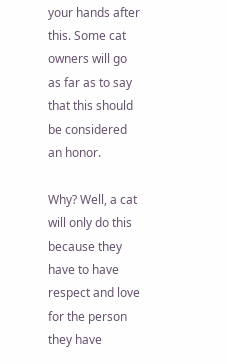your hands after this. Some cat owners will go as far as to say that this should be considered an honor.

Why? Well, a cat will only do this because they have to have respect and love for the person they have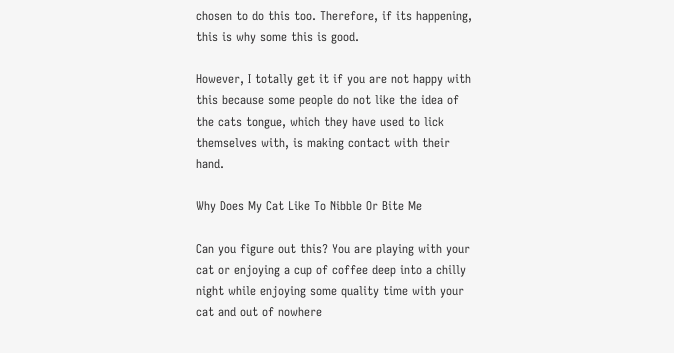chosen to do this too. Therefore, if its happening, this is why some this is good.

However, I totally get it if you are not happy with this because some people do not like the idea of the cats tongue, which they have used to lick themselves with, is making contact with their hand.

Why Does My Cat Like To Nibble Or Bite Me

Can you figure out this? You are playing with your cat or enjoying a cup of coffee deep into a chilly night while enjoying some quality time with your cat and out of nowhere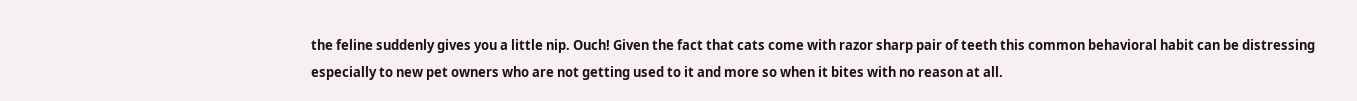the feline suddenly gives you a little nip. Ouch! Given the fact that cats come with razor sharp pair of teeth this common behavioral habit can be distressing especially to new pet owners who are not getting used to it and more so when it bites with no reason at all.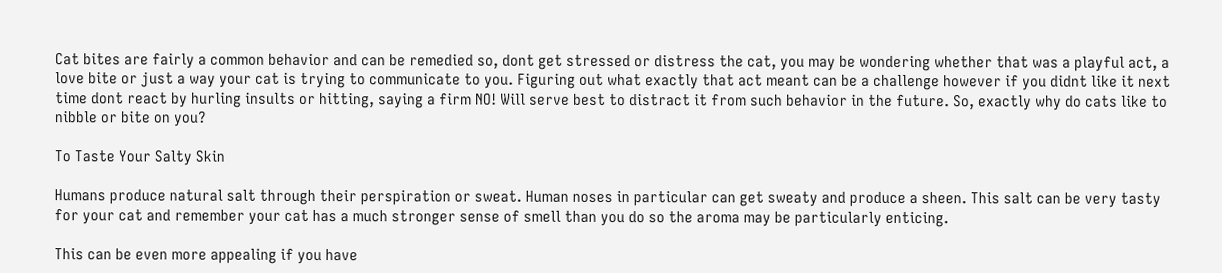Cat bites are fairly a common behavior and can be remedied so, dont get stressed or distress the cat, you may be wondering whether that was a playful act, a love bite or just a way your cat is trying to communicate to you. Figuring out what exactly that act meant can be a challenge however if you didnt like it next time dont react by hurling insults or hitting, saying a firm NO! Will serve best to distract it from such behavior in the future. So, exactly why do cats like to nibble or bite on you?

To Taste Your Salty Skin

Humans produce natural salt through their perspiration or sweat. Human noses in particular can get sweaty and produce a sheen. This salt can be very tasty for your cat and remember your cat has a much stronger sense of smell than you do so the aroma may be particularly enticing.

This can be even more appealing if you have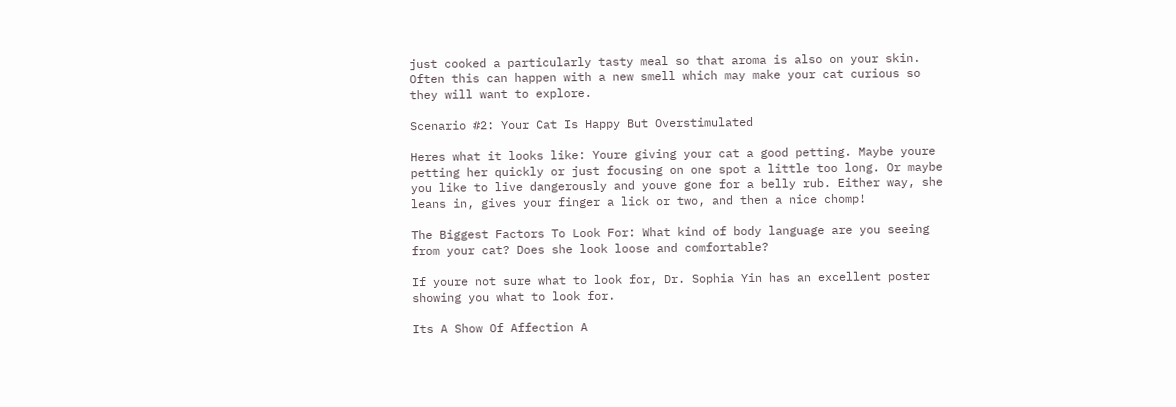just cooked a particularly tasty meal so that aroma is also on your skin. Often this can happen with a new smell which may make your cat curious so they will want to explore.

Scenario #2: Your Cat Is Happy But Overstimulated

Heres what it looks like: Youre giving your cat a good petting. Maybe youre petting her quickly or just focusing on one spot a little too long. Or maybe you like to live dangerously and youve gone for a belly rub. Either way, she leans in, gives your finger a lick or two, and then a nice chomp!

The Biggest Factors To Look For: What kind of body language are you seeing from your cat? Does she look loose and comfortable?

If youre not sure what to look for, Dr. Sophia Yin has an excellent poster showing you what to look for.

Its A Show Of Affection A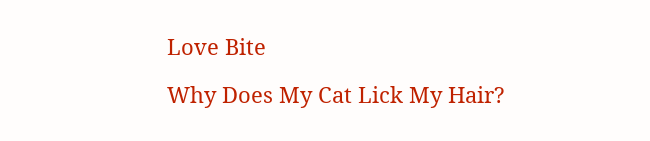Love Bite

Why Does My Cat Lick My Hair?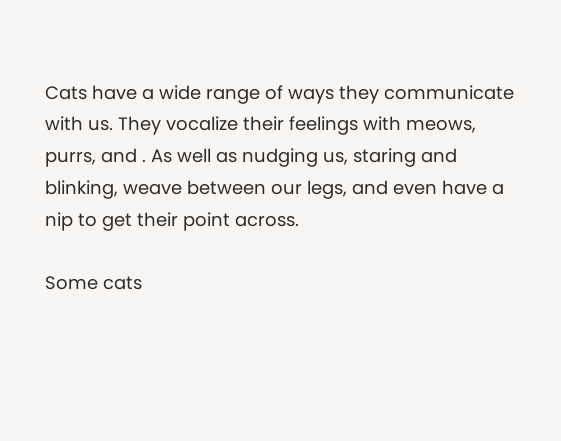Cats have a wide range of ways they communicate with us. They vocalize their feelings with meows, purrs, and . As well as nudging us, staring and blinking, weave between our legs, and even have a nip to get their point across.

Some cats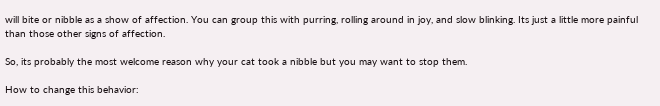will bite or nibble as a show of affection. You can group this with purring, rolling around in joy, and slow blinking. Its just a little more painful than those other signs of affection.

So, its probably the most welcome reason why your cat took a nibble but you may want to stop them.

How to change this behavior: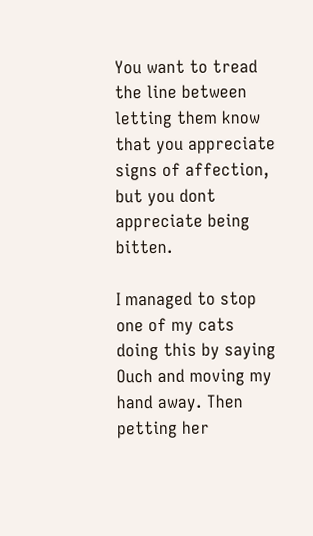You want to tread the line between letting them know that you appreciate signs of affection, but you dont appreciate being bitten.

I managed to stop one of my cats doing this by saying Ouch and moving my hand away. Then petting her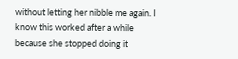without letting her nibble me again. I know this worked after a while because she stopped doing it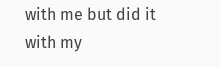with me but did it with my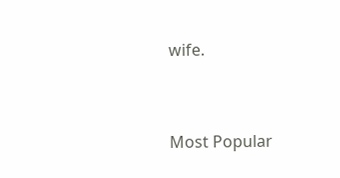wife.


Most Popular